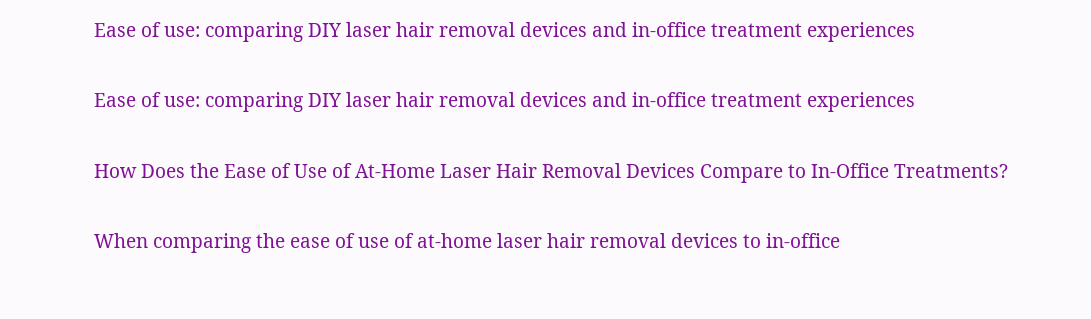Ease of use: comparing DIY laser hair removal devices and in-office treatment experiences

Ease of use: comparing DIY laser hair removal devices and in-office treatment experiences

How Does the Ease of Use of At-Home Laser Hair Removal Devices Compare to In-Office Treatments?

When comparing the ease of use of at-home laser hair removal devices to in-office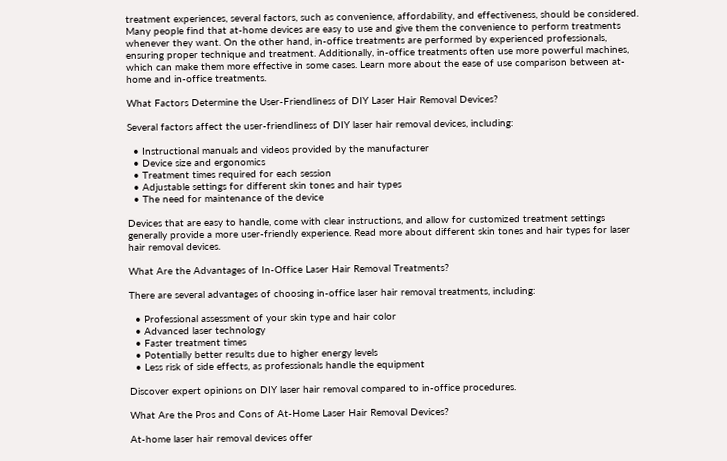treatment experiences, several factors, such as convenience, affordability, and effectiveness, should be considered. Many people find that at-home devices are easy to use and give them the convenience to perform treatments whenever they want. On the other hand, in-office treatments are performed by experienced professionals, ensuring proper technique and treatment. Additionally, in-office treatments often use more powerful machines, which can make them more effective in some cases. Learn more about the ease of use comparison between at-home and in-office treatments.

What Factors Determine the User-Friendliness of DIY Laser Hair Removal Devices?

Several factors affect the user-friendliness of DIY laser hair removal devices, including:

  • Instructional manuals and videos provided by the manufacturer
  • Device size and ergonomics
  • Treatment times required for each session
  • Adjustable settings for different skin tones and hair types
  • The need for maintenance of the device

Devices that are easy to handle, come with clear instructions, and allow for customized treatment settings generally provide a more user-friendly experience. Read more about different skin tones and hair types for laser hair removal devices.

What Are the Advantages of In-Office Laser Hair Removal Treatments?

There are several advantages of choosing in-office laser hair removal treatments, including:

  • Professional assessment of your skin type and hair color
  • Advanced laser technology
  • Faster treatment times
  • Potentially better results due to higher energy levels
  • Less risk of side effects, as professionals handle the equipment

Discover expert opinions on DIY laser hair removal compared to in-office procedures.

What Are the Pros and Cons of At-Home Laser Hair Removal Devices?

At-home laser hair removal devices offer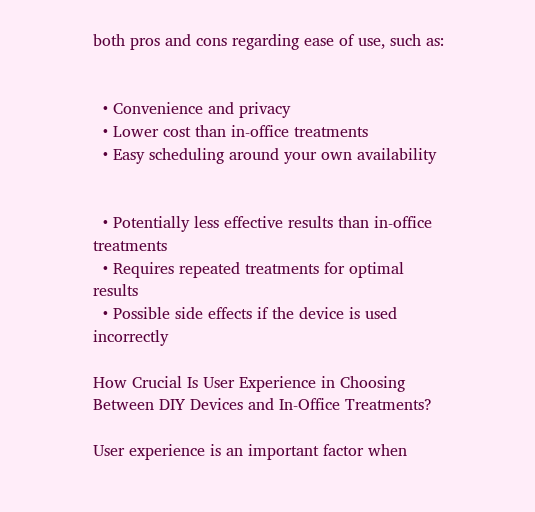both pros and cons regarding ease of use, such as:


  • Convenience and privacy
  • Lower cost than in-office treatments
  • Easy scheduling around your own availability


  • Potentially less effective results than in-office treatments
  • Requires repeated treatments for optimal results
  • Possible side effects if the device is used incorrectly

How Crucial Is User Experience in Choosing Between DIY Devices and In-Office Treatments?

User experience is an important factor when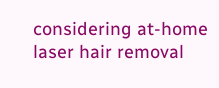considering at-home laser hair removal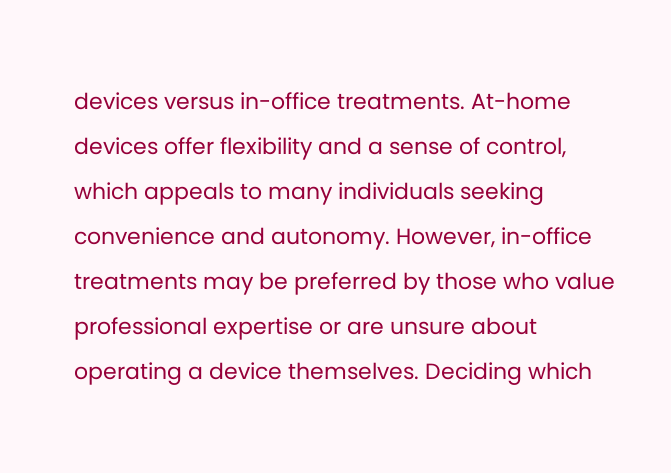devices versus in-office treatments. At-home devices offer flexibility and a sense of control, which appeals to many individuals seeking convenience and autonomy. However, in-office treatments may be preferred by those who value professional expertise or are unsure about operating a device themselves. Deciding which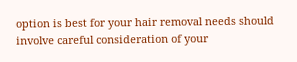option is best for your hair removal needs should involve careful consideration of your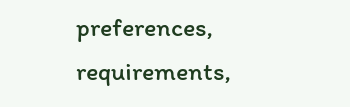preferences, requirements,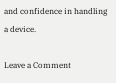and confidence in handling a device.

Leave a Comment